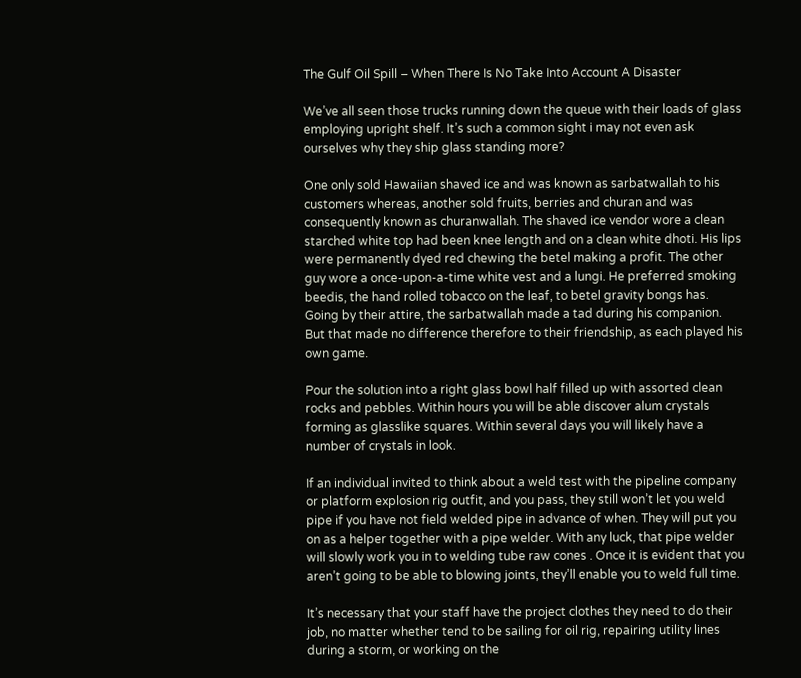The Gulf Oil Spill – When There Is No Take Into Account A Disaster

We’ve all seen those trucks running down the queue with their loads of glass employing upright shelf. It’s such a common sight i may not even ask ourselves why they ship glass standing more?

One only sold Hawaiian shaved ice and was known as sarbatwallah to his customers whereas, another sold fruits, berries and churan and was consequently known as churanwallah. The shaved ice vendor wore a clean starched white top had been knee length and on a clean white dhoti. His lips were permanently dyed red chewing the betel making a profit. The other guy wore a once-upon-a-time white vest and a lungi. He preferred smoking beedis, the hand rolled tobacco on the leaf, to betel gravity bongs has. Going by their attire, the sarbatwallah made a tad during his companion. But that made no difference therefore to their friendship, as each played his own game.

Pour the solution into a right glass bowl half filled up with assorted clean rocks and pebbles. Within hours you will be able discover alum crystals forming as glasslike squares. Within several days you will likely have a number of crystals in look.

If an individual invited to think about a weld test with the pipeline company or platform explosion rig outfit, and you pass, they still won’t let you weld pipe if you have not field welded pipe in advance of when. They will put you on as a helper together with a pipe welder. With any luck, that pipe welder will slowly work you in to welding tube raw cones . Once it is evident that you aren’t going to be able to blowing joints, they’ll enable you to weld full time.

It’s necessary that your staff have the project clothes they need to do their job, no matter whether tend to be sailing for oil rig, repairing utility lines during a storm, or working on the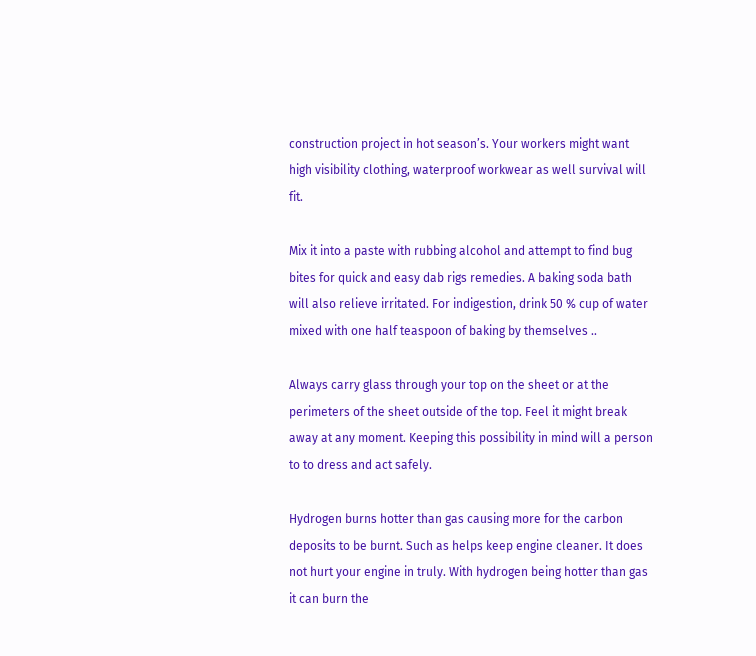construction project in hot season’s. Your workers might want high visibility clothing, waterproof workwear as well survival will fit.

Mix it into a paste with rubbing alcohol and attempt to find bug bites for quick and easy dab rigs remedies. A baking soda bath will also relieve irritated. For indigestion, drink 50 % cup of water mixed with one half teaspoon of baking by themselves ..

Always carry glass through your top on the sheet or at the perimeters of the sheet outside of the top. Feel it might break away at any moment. Keeping this possibility in mind will a person to to dress and act safely.

Hydrogen burns hotter than gas causing more for the carbon deposits to be burnt. Such as helps keep engine cleaner. It does not hurt your engine in truly. With hydrogen being hotter than gas it can burn the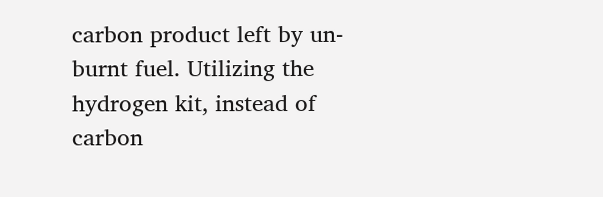carbon product left by un-burnt fuel. Utilizing the hydrogen kit, instead of carbon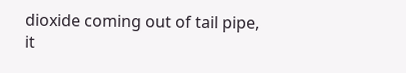dioxide coming out of tail pipe, it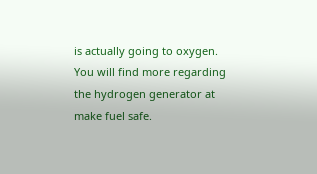is actually going to oxygen. You will find more regarding the hydrogen generator at make fuel safe.